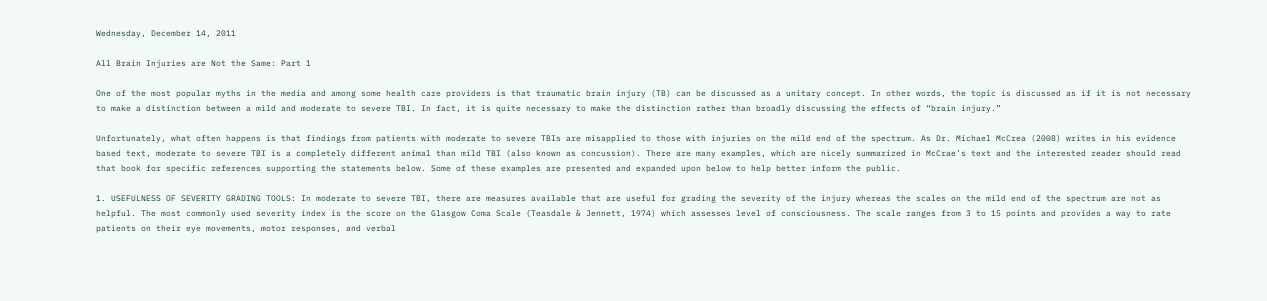Wednesday, December 14, 2011

All Brain Injuries are Not the Same: Part 1

One of the most popular myths in the media and among some health care providers is that traumatic brain injury (TB) can be discussed as a unitary concept. In other words, the topic is discussed as if it is not necessary to make a distinction between a mild and moderate to severe TBI. In fact, it is quite necessary to make the distinction rather than broadly discussing the effects of “brain injury.”

Unfortunately, what often happens is that findings from patients with moderate to severe TBIs are misapplied to those with injuries on the mild end of the spectrum. As Dr. Michael McCrea (2008) writes in his evidence based text, moderate to severe TBI is a completely different animal than mild TBI (also known as concussion). There are many examples, which are nicely summarized in McCrae’s text and the interested reader should read that book for specific references supporting the statements below. Some of these examples are presented and expanded upon below to help better inform the public.

1. USEFULNESS OF SEVERITY GRADING TOOLS: In moderate to severe TBI, there are measures available that are useful for grading the severity of the injury whereas the scales on the mild end of the spectrum are not as helpful. The most commonly used severity index is the score on the Glasgow Coma Scale (Teasdale & Jennett, 1974) which assesses level of consciousness. The scale ranges from 3 to 15 points and provides a way to rate patients on their eye movements, motor responses, and verbal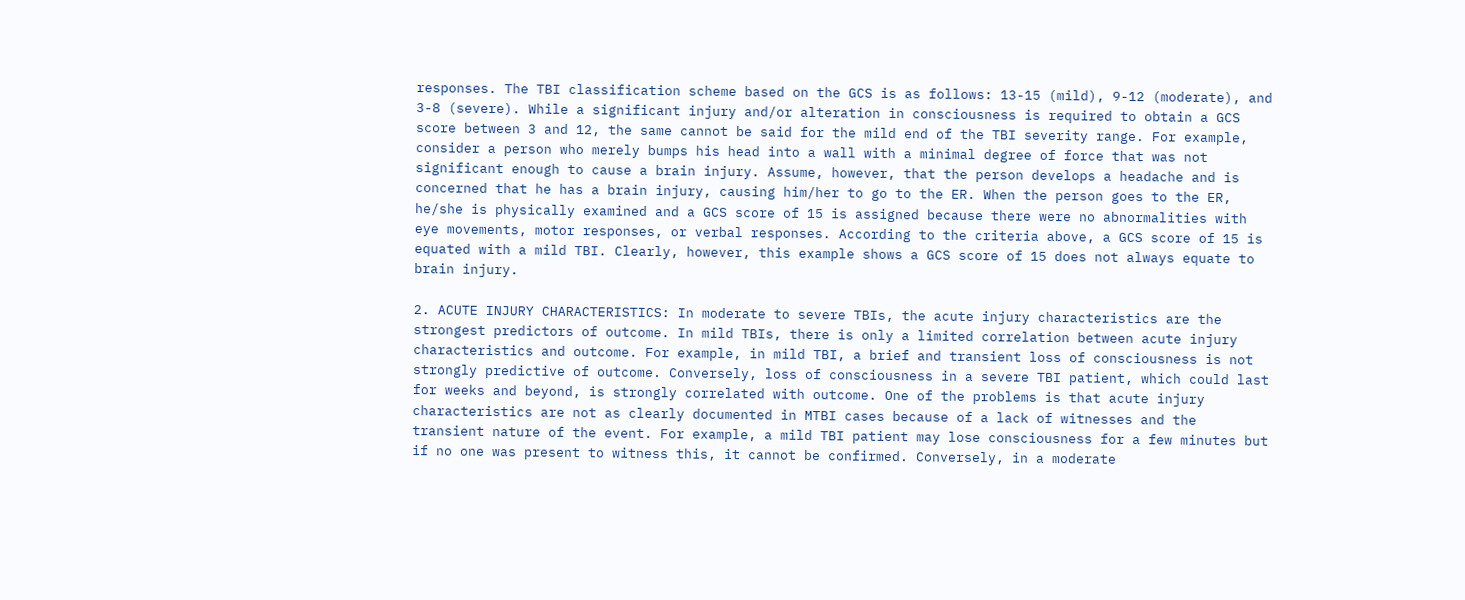responses. The TBI classification scheme based on the GCS is as follows: 13-15 (mild), 9-12 (moderate), and 3-8 (severe). While a significant injury and/or alteration in consciousness is required to obtain a GCS score between 3 and 12, the same cannot be said for the mild end of the TBI severity range. For example, consider a person who merely bumps his head into a wall with a minimal degree of force that was not significant enough to cause a brain injury. Assume, however, that the person develops a headache and is concerned that he has a brain injury, causing him/her to go to the ER. When the person goes to the ER, he/she is physically examined and a GCS score of 15 is assigned because there were no abnormalities with eye movements, motor responses, or verbal responses. According to the criteria above, a GCS score of 15 is equated with a mild TBI. Clearly, however, this example shows a GCS score of 15 does not always equate to brain injury.

2. ACUTE INJURY CHARACTERISTICS: In moderate to severe TBIs, the acute injury characteristics are the strongest predictors of outcome. In mild TBIs, there is only a limited correlation between acute injury characteristics and outcome. For example, in mild TBI, a brief and transient loss of consciousness is not strongly predictive of outcome. Conversely, loss of consciousness in a severe TBI patient, which could last for weeks and beyond, is strongly correlated with outcome. One of the problems is that acute injury characteristics are not as clearly documented in MTBI cases because of a lack of witnesses and the transient nature of the event. For example, a mild TBI patient may lose consciousness for a few minutes but if no one was present to witness this, it cannot be confirmed. Conversely, in a moderate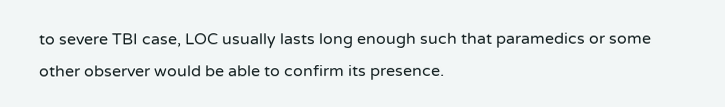to severe TBI case, LOC usually lasts long enough such that paramedics or some other observer would be able to confirm its presence.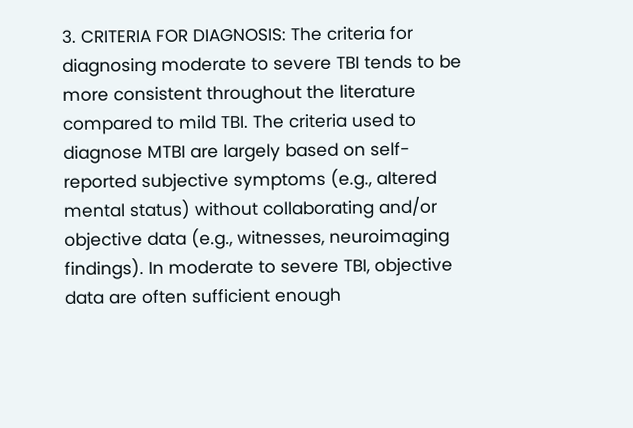3. CRITERIA FOR DIAGNOSIS: The criteria for diagnosing moderate to severe TBI tends to be more consistent throughout the literature compared to mild TBI. The criteria used to diagnose MTBI are largely based on self-reported subjective symptoms (e.g., altered mental status) without collaborating and/or objective data (e.g., witnesses, neuroimaging findings). In moderate to severe TBI, objective data are often sufficient enough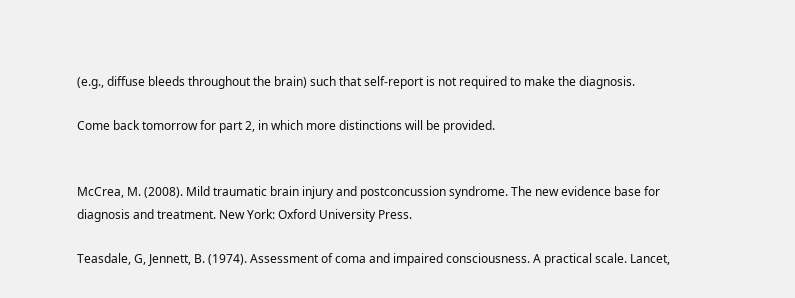(e.g., diffuse bleeds throughout the brain) such that self-report is not required to make the diagnosis.

Come back tomorrow for part 2, in which more distinctions will be provided.


McCrea, M. (2008). Mild traumatic brain injury and postconcussion syndrome. The new evidence base for diagnosis and treatment. New York: Oxford University Press.

Teasdale, G, Jennett, B. (1974). Assessment of coma and impaired consciousness. A practical scale. Lancet,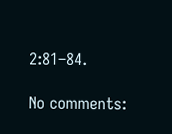2:81–84.

No comments: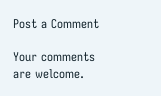Post a Comment

Your comments are welcome.